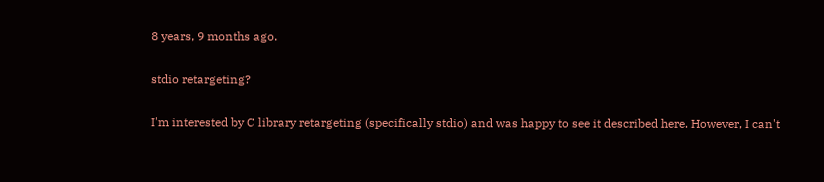8 years, 9 months ago.

stdio retargeting?

I'm interested by C library retargeting (specifically stdio) and was happy to see it described here. However, I can't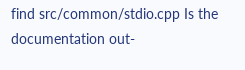find src/common/stdio.cpp Is the documentation out-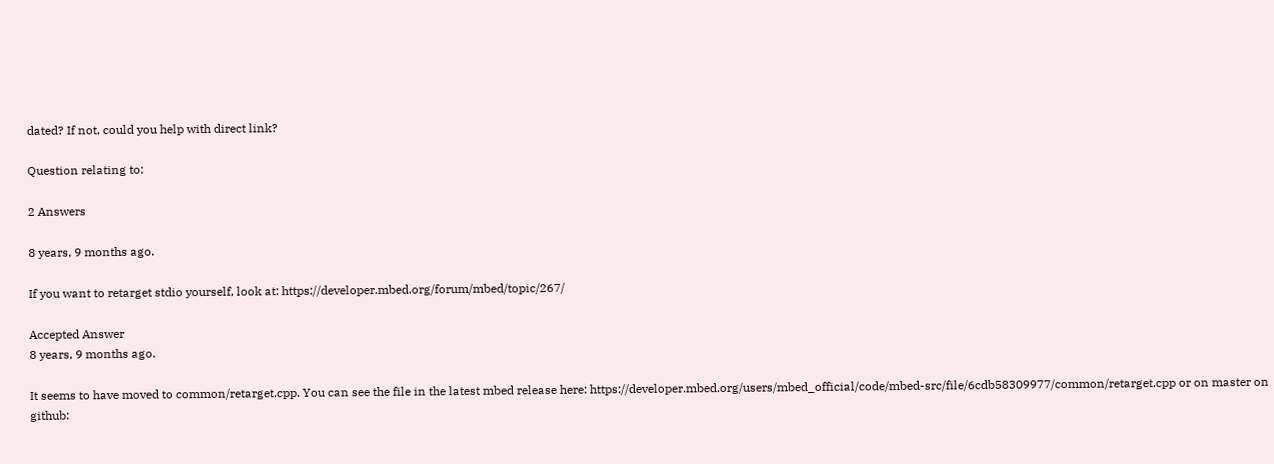dated? If not, could you help with direct link?

Question relating to:

2 Answers

8 years, 9 months ago.

If you want to retarget stdio yourself, look at: https://developer.mbed.org/forum/mbed/topic/267/

Accepted Answer
8 years, 9 months ago.

It seems to have moved to common/retarget.cpp. You can see the file in the latest mbed release here: https://developer.mbed.org/users/mbed_official/code/mbed-src/file/6cdb58309977/common/retarget.cpp or on master on github: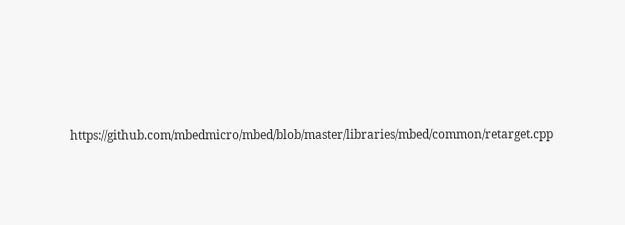https://github.com/mbedmicro/mbed/blob/master/libraries/mbed/common/retarget.cpp